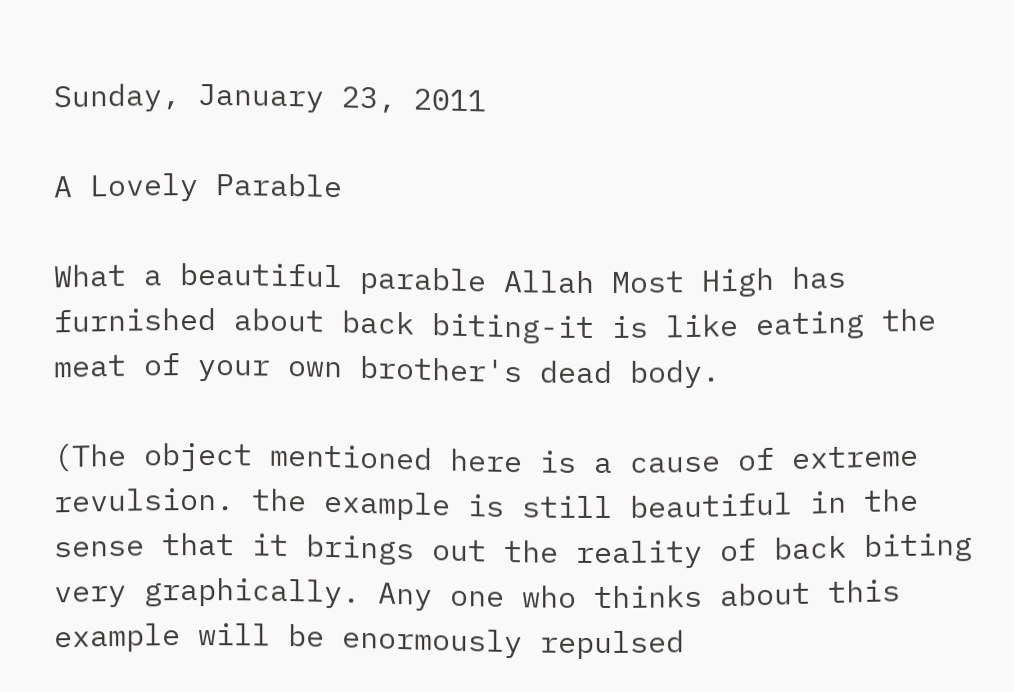Sunday, January 23, 2011

A Lovely Parable

What a beautiful parable Allah Most High has furnished about back biting-it is like eating the meat of your own brother's dead body.

(The object mentioned here is a cause of extreme revulsion. the example is still beautiful in the sense that it brings out the reality of back biting very graphically. Any one who thinks about this example will be enormously repulsed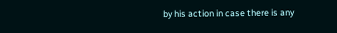by his action in case there is any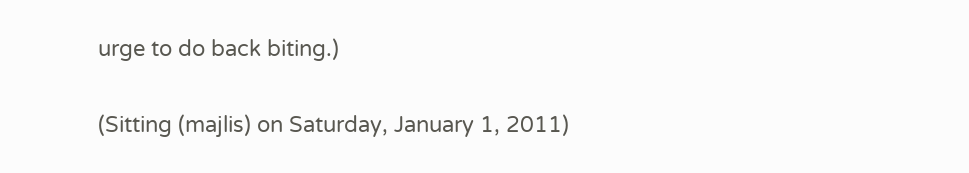urge to do back biting.)

(Sitting (majlis) on Saturday, January 1, 2011)